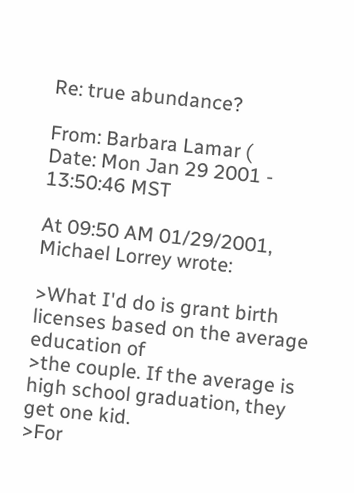Re: true abundance?

From: Barbara Lamar (
Date: Mon Jan 29 2001 - 13:50:46 MST

At 09:50 AM 01/29/2001, Michael Lorrey wrote:

>What I'd do is grant birth licenses based on the average education of
>the couple. If the average is high school graduation, they get one kid.
>For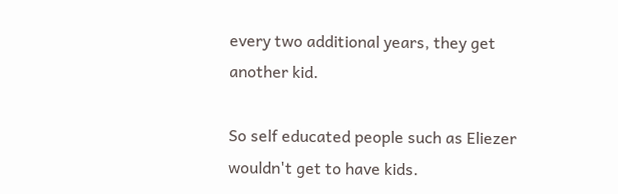every two additional years, they get another kid.

So self educated people such as Eliezer wouldn't get to have kids.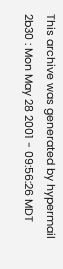This archive was generated by hypermail 2b30 : Mon May 28 2001 - 09:56:26 MDT